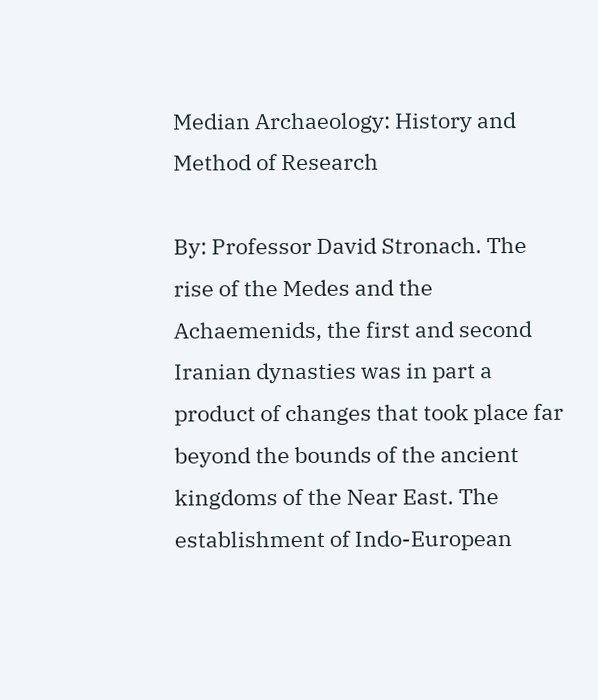Median Archaeology: History and Method of Research

By: Professor David Stronach. The rise of the Medes and the Achaemenids, the first and second Iranian dynasties was in part a product of changes that took place far beyond the bounds of the ancient kingdoms of the Near East. The establishment of Indo-European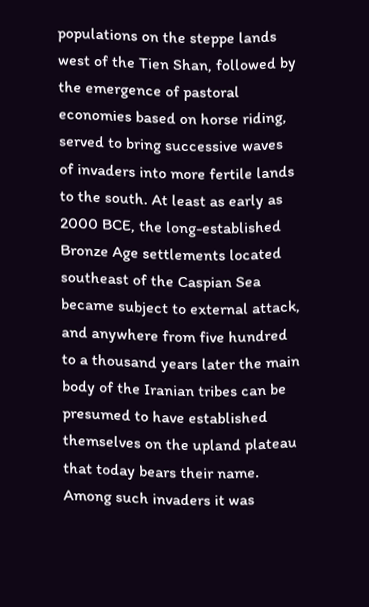populations on the steppe lands west of the Tien Shan, followed by the emergence of pastoral economies based on horse riding, served to bring successive waves of invaders into more fertile lands to the south. At least as early as 2000 BCE, the long-established Bronze Age settlements located southeast of the Caspian Sea became subject to external attack, and anywhere from five hundred to a thousand years later the main body of the Iranian tribes can be presumed to have established themselves on the upland plateau that today bears their name. Among such invaders it was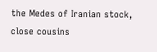the Medes of Iranian stock, close cousins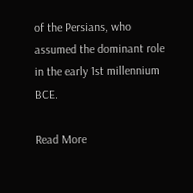of the Persians, who assumed the dominant role in the early 1st millennium BCE.

Read More